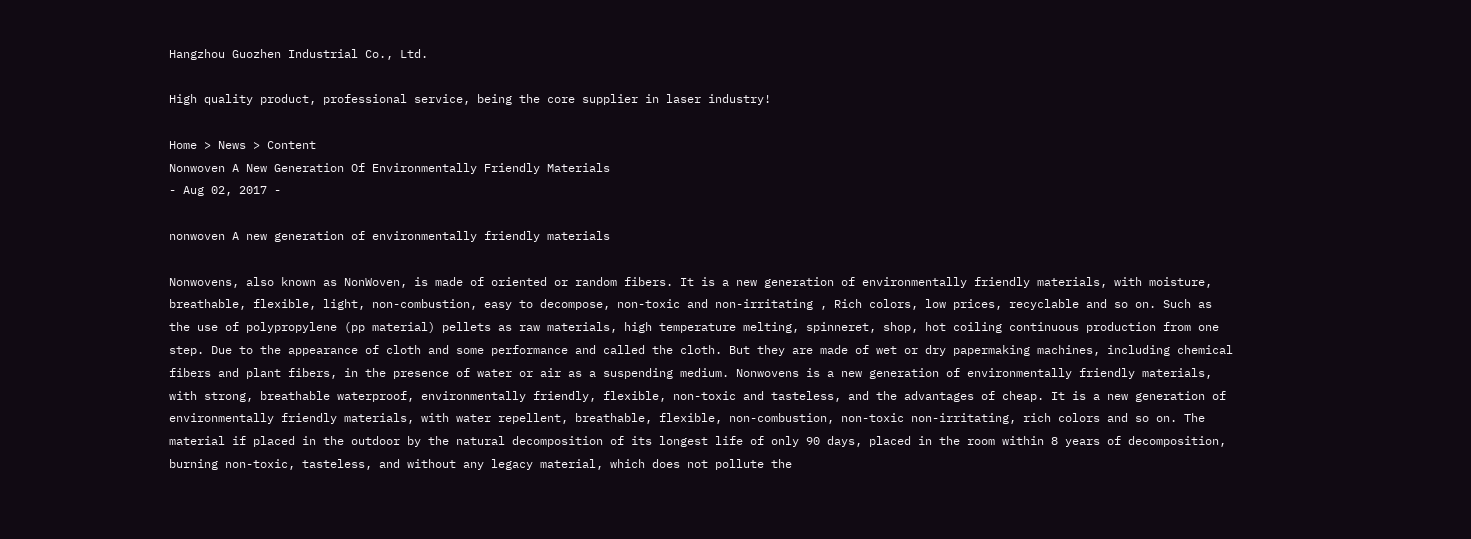Hangzhou Guozhen Industrial Co., Ltd.

High quality product, professional service, being the core supplier in laser industry!

Home > News > Content
Nonwoven A New Generation Of Environmentally Friendly Materials
- Aug 02, 2017 -

nonwoven A new generation of environmentally friendly materials

Nonwovens, also known as NonWoven, is made of oriented or random fibers. It is a new generation of environmentally friendly materials, with moisture, breathable, flexible, light, non-combustion, easy to decompose, non-toxic and non-irritating , Rich colors, low prices, recyclable and so on. Such as the use of polypropylene (pp material) pellets as raw materials, high temperature melting, spinneret, shop, hot coiling continuous production from one step. Due to the appearance of cloth and some performance and called the cloth. But they are made of wet or dry papermaking machines, including chemical fibers and plant fibers, in the presence of water or air as a suspending medium. Nonwovens is a new generation of environmentally friendly materials, with strong, breathable waterproof, environmentally friendly, flexible, non-toxic and tasteless, and the advantages of cheap. It is a new generation of environmentally friendly materials, with water repellent, breathable, flexible, non-combustion, non-toxic non-irritating, rich colors and so on. The material if placed in the outdoor by the natural decomposition of its longest life of only 90 days, placed in the room within 8 years of decomposition, burning non-toxic, tasteless, and without any legacy material, which does not pollute the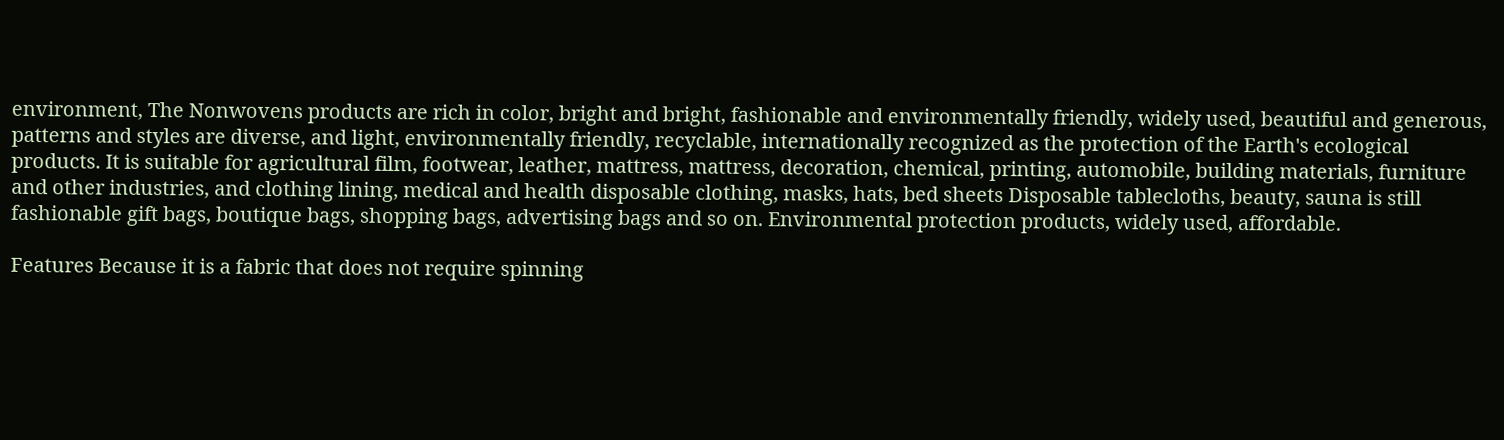environment, The Nonwovens products are rich in color, bright and bright, fashionable and environmentally friendly, widely used, beautiful and generous, patterns and styles are diverse, and light, environmentally friendly, recyclable, internationally recognized as the protection of the Earth's ecological products. It is suitable for agricultural film, footwear, leather, mattress, mattress, decoration, chemical, printing, automobile, building materials, furniture and other industries, and clothing lining, medical and health disposable clothing, masks, hats, bed sheets Disposable tablecloths, beauty, sauna is still fashionable gift bags, boutique bags, shopping bags, advertising bags and so on. Environmental protection products, widely used, affordable.

Features Because it is a fabric that does not require spinning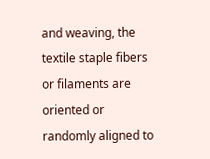and weaving, the textile staple fibers or filaments are oriented or randomly aligned to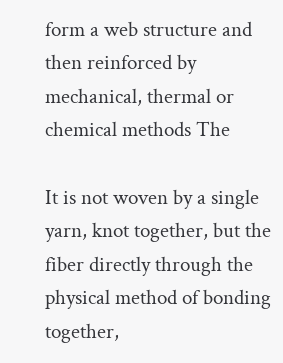form a web structure and then reinforced by mechanical, thermal or chemical methods The

It is not woven by a single yarn, knot together, but the fiber directly through the physical method of bonding together,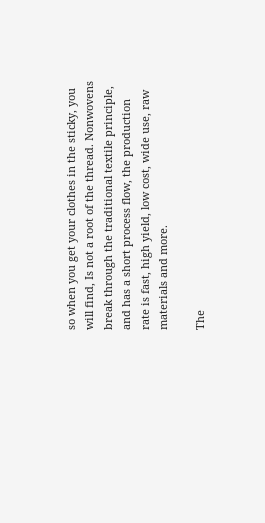so when you get your clothes in the sticky, you will find, Is not a root of the thread. Nonwovens break through the traditional textile principle, and has a short process flow, the production rate is fast, high yield, low cost, wide use, raw materials and more.

The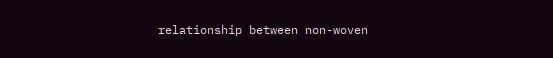relationship between non-woven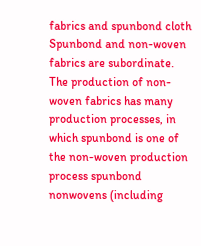fabrics and spunbond cloth Spunbond and non-woven fabrics are subordinate. The production of non-woven fabrics has many production processes, in which spunbond is one of the non-woven production process spunbond nonwovens (including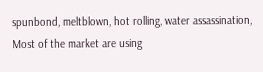spunbond, meltblown, hot rolling, water assassination, Most of the market are using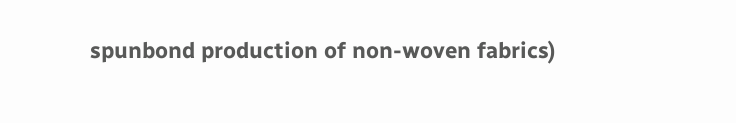spunbond production of non-woven fabrics)